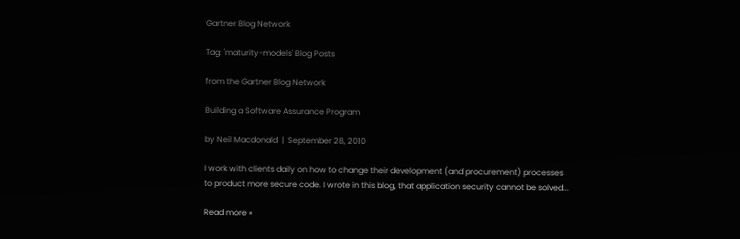Gartner Blog Network

Tag: 'maturity-models' Blog Posts

from the Gartner Blog Network

Building a Software Assurance Program

by Neil Macdonald  |  September 28, 2010

I work with clients daily on how to change their development (and procurement) processes to product more secure code. I wrote in this blog, that application security cannot be solved...

Read more »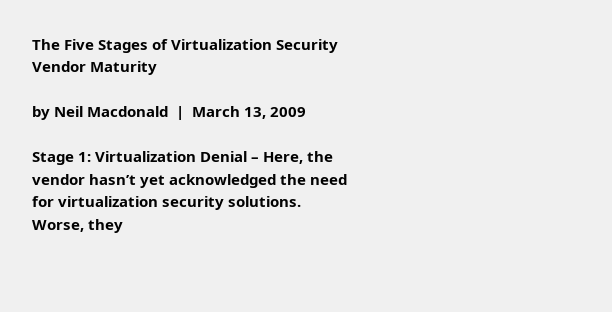The Five Stages of Virtualization Security Vendor Maturity

by Neil Macdonald  |  March 13, 2009

Stage 1: Virtualization Denial – Here, the vendor hasn’t yet acknowledged the need for virtualization security solutions. Worse, they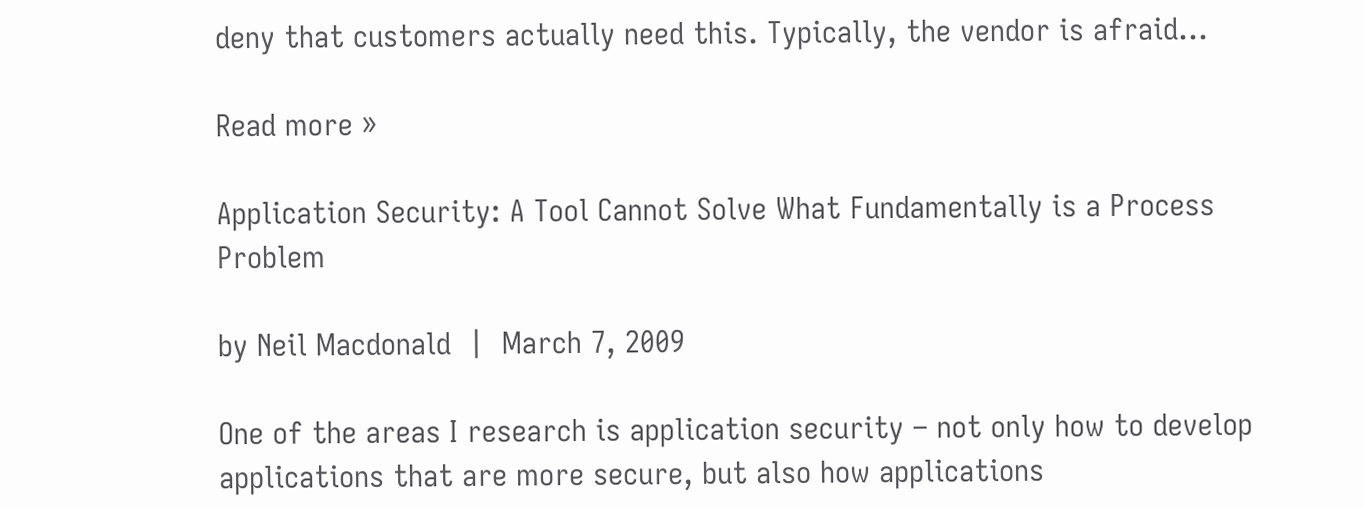deny that customers actually need this. Typically, the vendor is afraid...

Read more »

Application Security: A Tool Cannot Solve What Fundamentally is a Process Problem

by Neil Macdonald  |  March 7, 2009

One of the areas I research is application security – not only how to develop applications that are more secure, but also how applications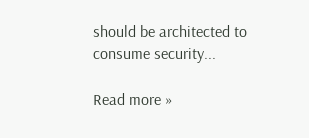should be architected to consume security...

Read more »